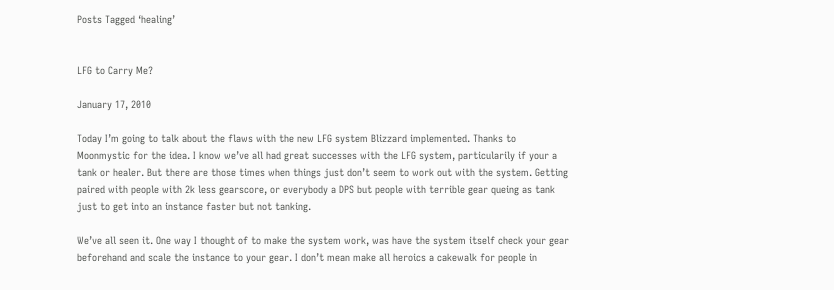Posts Tagged ‘healing’


LFG to Carry Me?

January 17, 2010

Today I’m going to talk about the flaws with the new LFG system Blizzard implemented. Thanks to Moonmystic for the idea. I know we’ve all had great successes with the LFG system, particularily if your a tank or healer. But there are those times when things just don’t seem to work out with the system. Getting paired with people with 2k less gearscore, or everybody a DPS but people with terrible gear queing as tank just to get into an instance faster but not tanking.

We’ve all seen it. One way I thought of to make the system work, was have the system itself check your gear beforehand and scale the instance to your gear. I don’t mean make all heroics a cakewalk for people in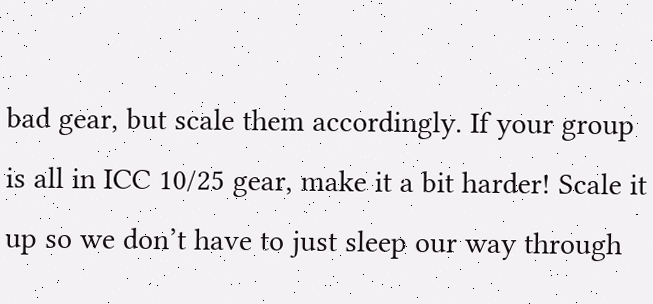bad gear, but scale them accordingly. If your group is all in ICC 10/25 gear, make it a bit harder! Scale it up so we don’t have to just sleep our way through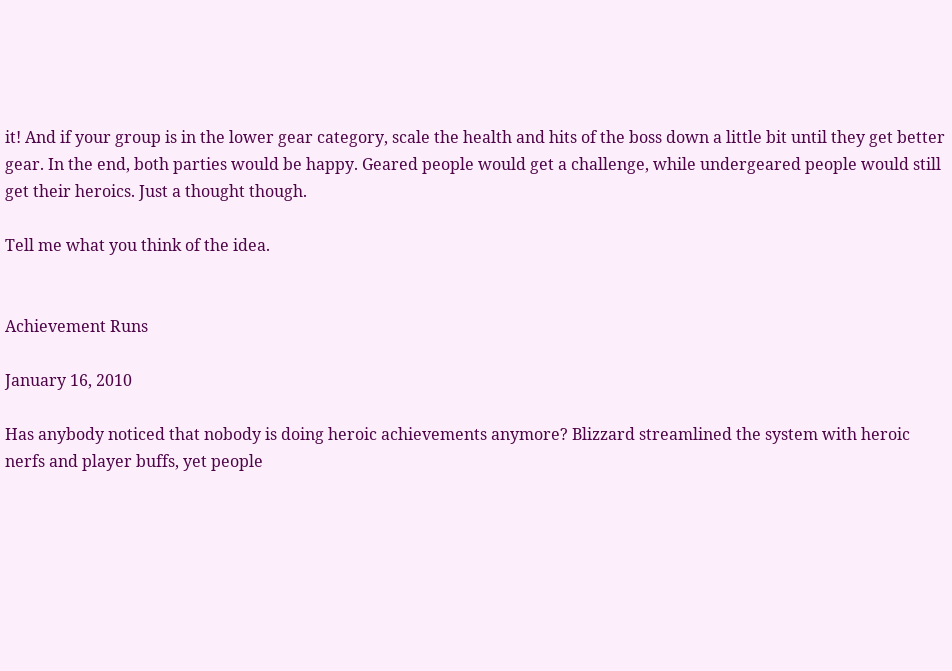it! And if your group is in the lower gear category, scale the health and hits of the boss down a little bit until they get better gear. In the end, both parties would be happy. Geared people would get a challenge, while undergeared people would still get their heroics. Just a thought though.

Tell me what you think of the idea.


Achievement Runs

January 16, 2010

Has anybody noticed that nobody is doing heroic achievements anymore? Blizzard streamlined the system with heroic nerfs and player buffs, yet people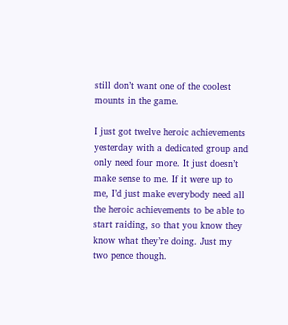still don’t want one of the coolest mounts in the game.

I just got twelve heroic achievements yesterday with a dedicated group and only need four more. It just doesn’t make sense to me. If it were up to me, I’d just make everybody need all the heroic achievements to be able to start raiding, so that you know they know what they’re doing. Just my two pence though.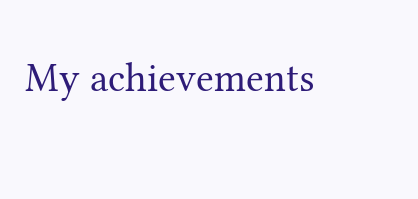My achievements